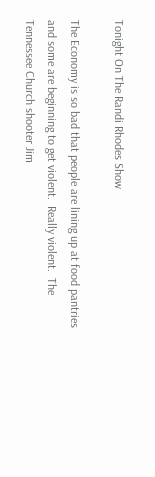Tonight On The Randi Rhodes Show

The Economy is so bad that people are lining up at food pantries and some are beginning to get violent.  Really violent.  The Tennessee Church shooter Jim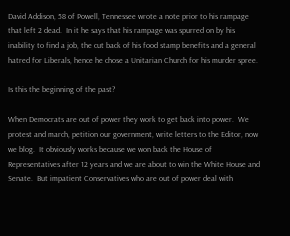David Addison, 58 of Powell, Tennessee wrote a note prior to his rampage that left 2 dead.  In it he says that his rampage was spurred on by his inability to find a job, the cut back of his food stamp benefits and a general hatred for Liberals, hence he chose a Unitarian Church for his murder spree.

Is this the beginning of the past?

When Democrats are out of power they work to get back into power.  We protest and march, petition our government, write letters to the Editor, now we blog.  It obviously works because we won back the House of Representatives after 12 years and we are about to win the White House and Senate.  But impatient Conservatives who are out of power deal with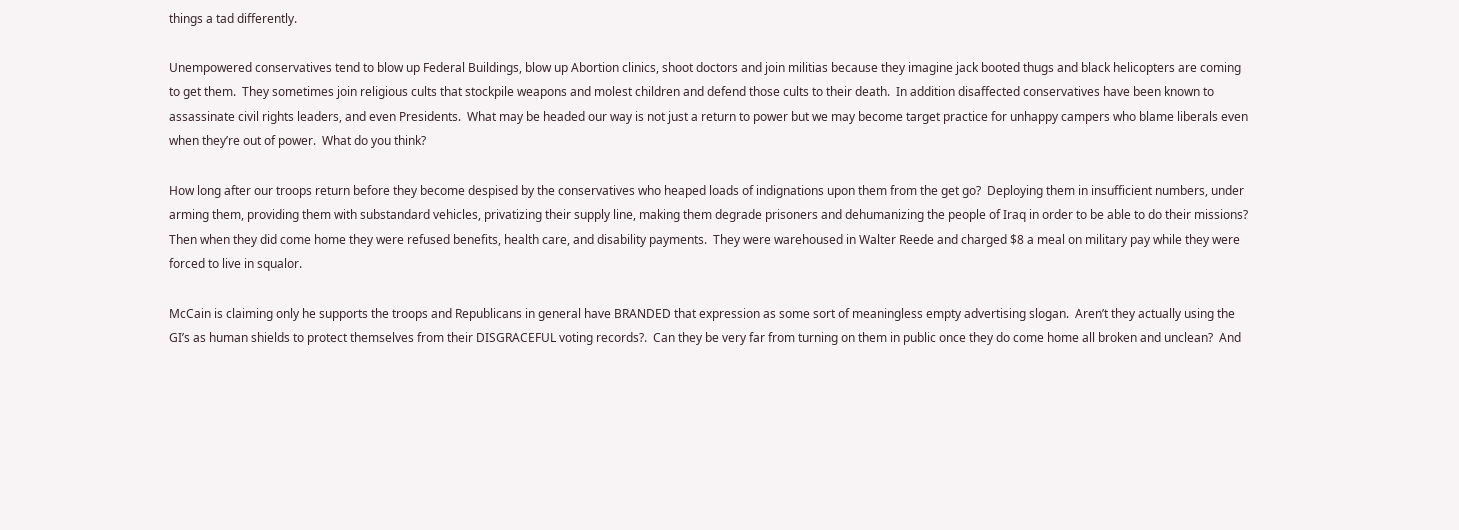things a tad differently.

Unempowered conservatives tend to blow up Federal Buildings, blow up Abortion clinics, shoot doctors and join militias because they imagine jack booted thugs and black helicopters are coming to get them.  They sometimes join religious cults that stockpile weapons and molest children and defend those cults to their death.  In addition disaffected conservatives have been known to assassinate civil rights leaders, and even Presidents.  What may be headed our way is not just a return to power but we may become target practice for unhappy campers who blame liberals even when they’re out of power.  What do you think?

How long after our troops return before they become despised by the conservatives who heaped loads of indignations upon them from the get go?  Deploying them in insufficient numbers, under arming them, providing them with substandard vehicles, privatizing their supply line, making them degrade prisoners and dehumanizing the people of Iraq in order to be able to do their missions?  Then when they did come home they were refused benefits, health care, and disability payments.  They were warehoused in Walter Reede and charged $8 a meal on military pay while they were forced to live in squalor.

McCain is claiming only he supports the troops and Republicans in general have BRANDED that expression as some sort of meaningless empty advertising slogan.  Aren’t they actually using the GI’s as human shields to protect themselves from their DISGRACEFUL voting records?.  Can they be very far from turning on them in public once they do come home all broken and unclean?  And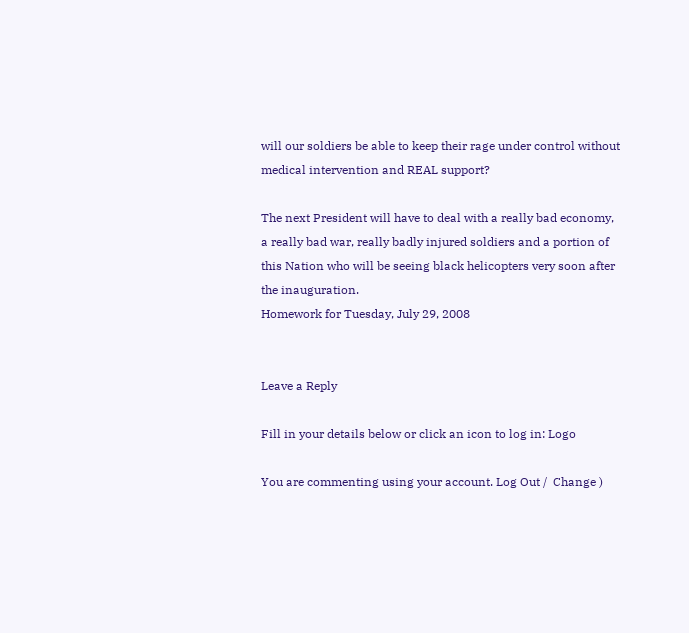will our soldiers be able to keep their rage under control without medical intervention and REAL support?

The next President will have to deal with a really bad economy, a really bad war, really badly injured soldiers and a portion of this Nation who will be seeing black helicopters very soon after the inauguration.
Homework for Tuesday, July 29, 2008


Leave a Reply

Fill in your details below or click an icon to log in: Logo

You are commenting using your account. Log Out /  Change )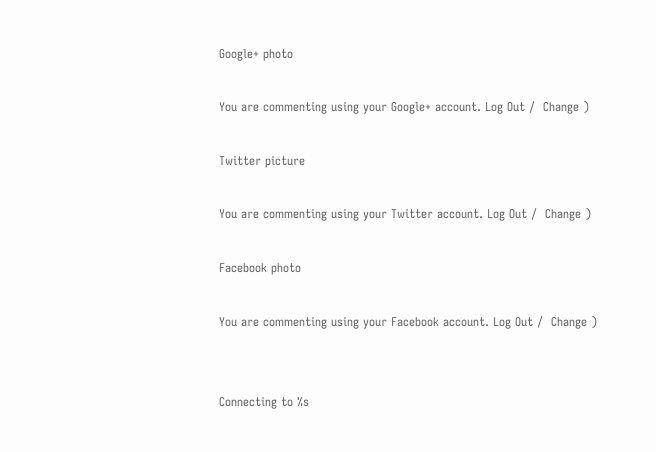Google+ photo

You are commenting using your Google+ account. Log Out /  Change )

Twitter picture

You are commenting using your Twitter account. Log Out /  Change )

Facebook photo

You are commenting using your Facebook account. Log Out /  Change )


Connecting to %s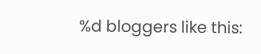%d bloggers like this: